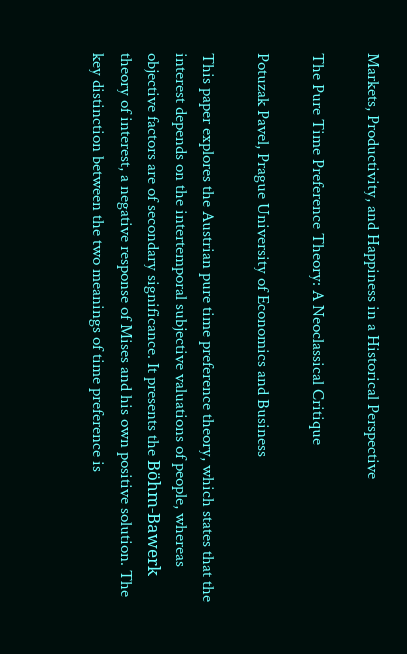Markets, Productivity, and Happiness in a Historical Perspective

The Pure Time Preference Theory: A Neoclassical Critique

Potuzak Pavel, Prague University of Economics and Business

This paper explores the Austrian pure time preference theory, which states that the interest depends on the intertemporal subjective valuations of people, whereas objective factors are of secondary significance. It presents the Böhm-Bawerk theory of interest, a negative response of Mises and his own positive solution. The key distinction between the two meanings of time preference is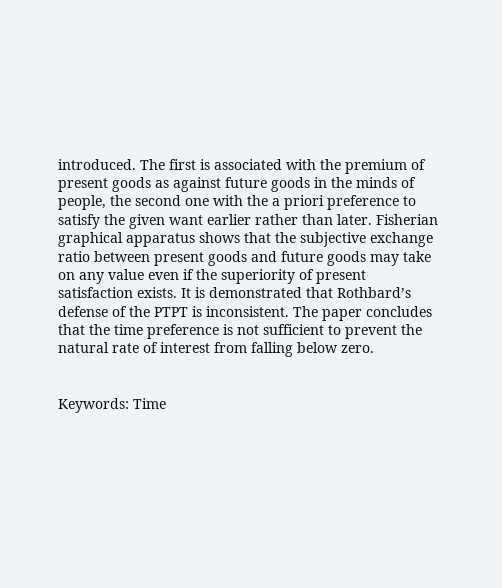introduced. The first is associated with the premium of present goods as against future goods in the minds of people, the second one with the a priori preference to satisfy the given want earlier rather than later. Fisherian graphical apparatus shows that the subjective exchange ratio between present goods and future goods may take on any value even if the superiority of present satisfaction exists. It is demonstrated that Rothbard’s defense of the PTPT is inconsistent. The paper concludes that the time preference is not sufficient to prevent the natural rate of interest from falling below zero.


Keywords: Time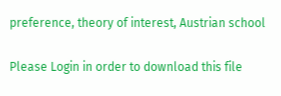preference, theory of interest, Austrian school

Please Login in order to download this file